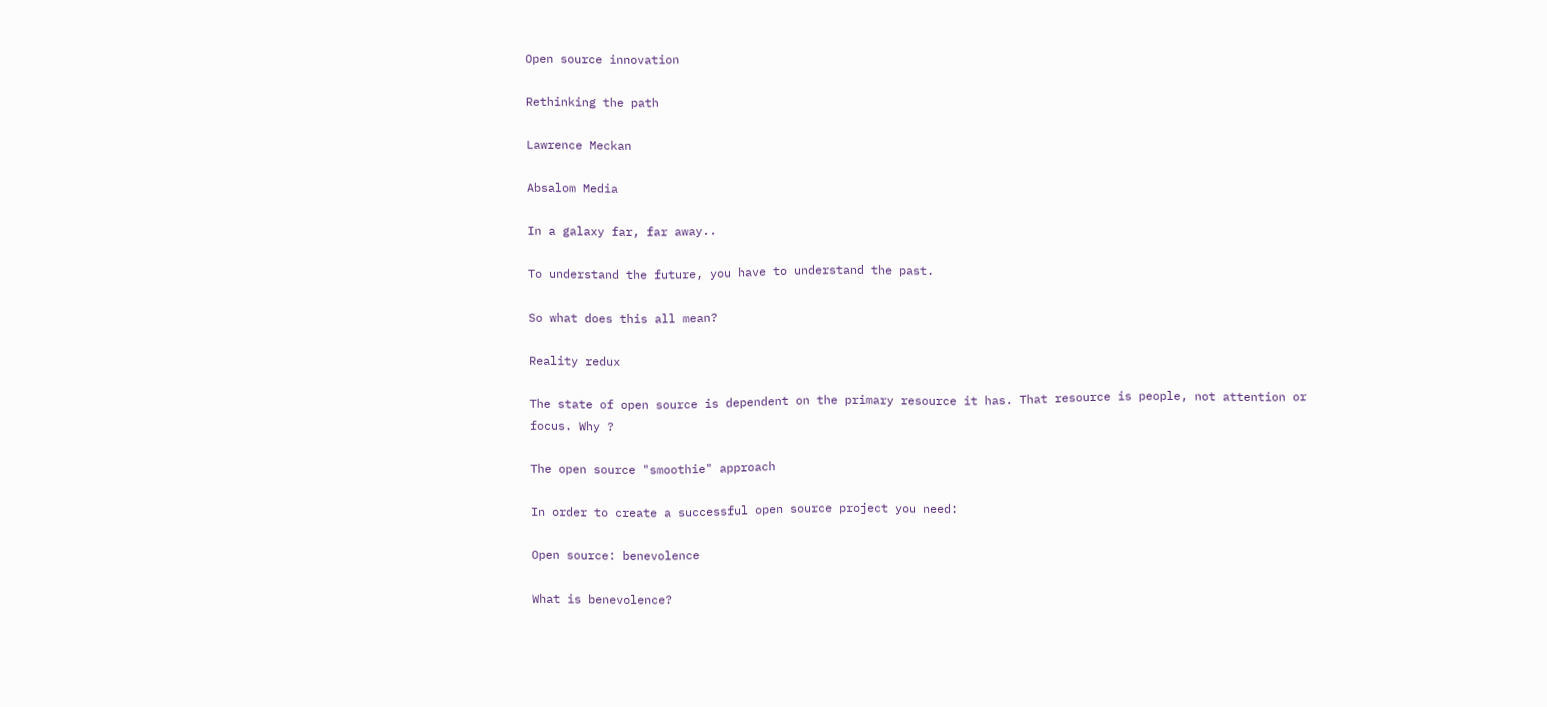Open source innovation

Rethinking the path

Lawrence Meckan

Absalom Media

In a galaxy far, far away..

To understand the future, you have to understand the past.

So what does this all mean?

Reality redux

The state of open source is dependent on the primary resource it has. That resource is people, not attention or focus. Why ?

The open source "smoothie" approach

In order to create a successful open source project you need:

Open source: benevolence

What is benevolence?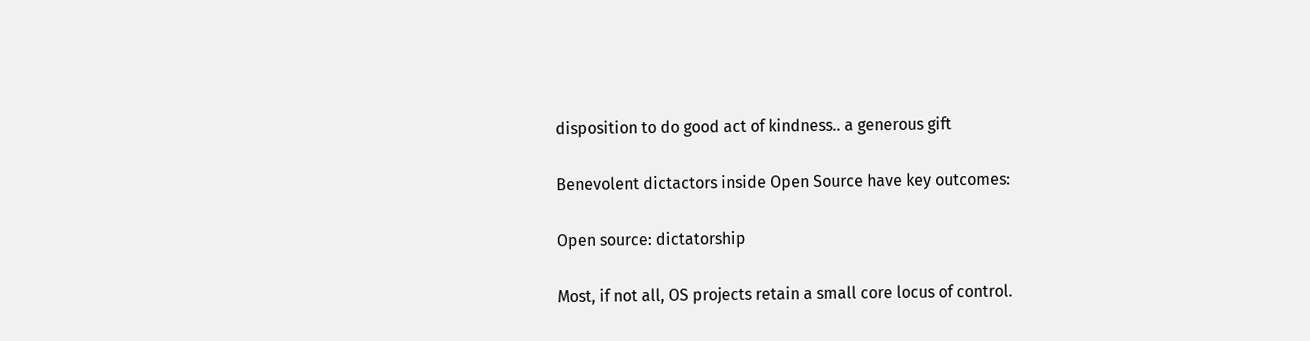disposition to do good act of kindness.. a generous gift

Benevolent dictactors inside Open Source have key outcomes:

Open source: dictatorship

Most, if not all, OS projects retain a small core locus of control.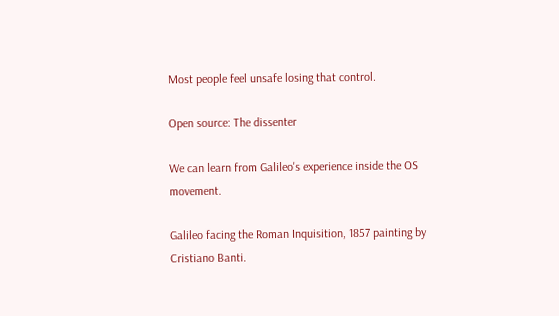Most people feel unsafe losing that control.

Open source: The dissenter

We can learn from Galileo's experience inside the OS movement.

Galileo facing the Roman Inquisition, 1857 painting by Cristiano Banti.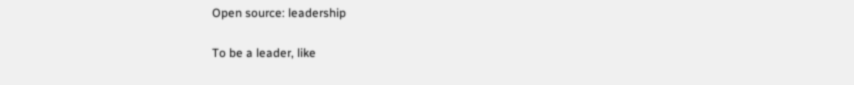Open source: leadership

To be a leader, like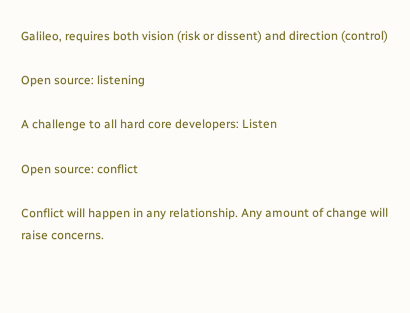Galileo, requires both vision (risk or dissent) and direction (control)

Open source: listening

A challenge to all hard core developers: Listen

Open source: conflict

Conflict will happen in any relationship. Any amount of change will raise concerns.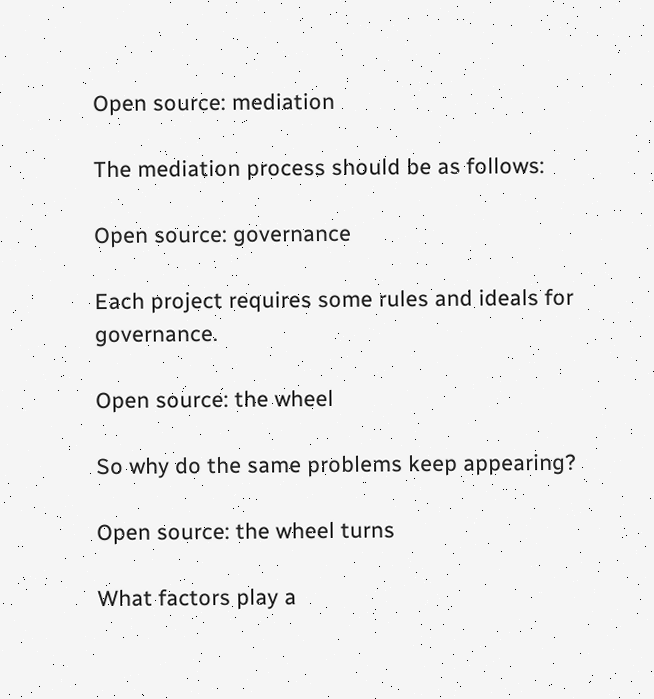Open source: mediation

The mediation process should be as follows:

Open source: governance

Each project requires some rules and ideals for governance.

Open source: the wheel

So why do the same problems keep appearing?

Open source: the wheel turns

What factors play a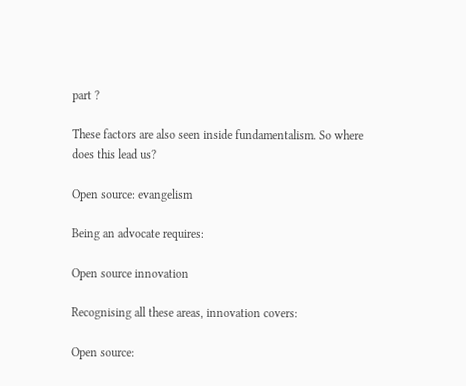part ?

These factors are also seen inside fundamentalism. So where does this lead us?

Open source: evangelism

Being an advocate requires:

Open source innovation

Recognising all these areas, innovation covers:

Open source: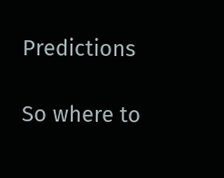Predictions

So where to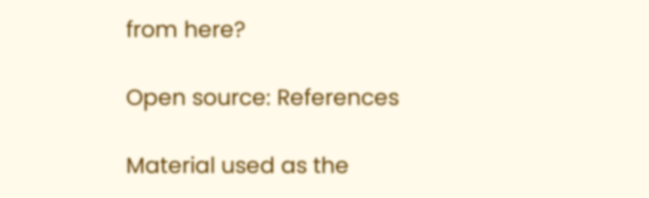from here?

Open source: References

Material used as the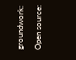groundwork:

Open source: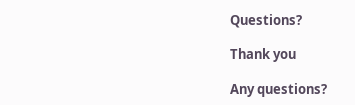Questions?

Thank you

Any questions?